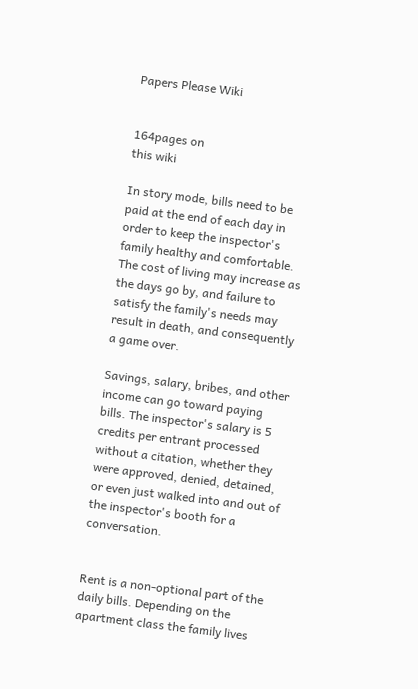Papers Please Wiki


164pages on
this wiki

In story mode, bills need to be paid at the end of each day in order to keep the inspector's family healthy and comfortable. The cost of living may increase as the days go by, and failure to satisfy the family's needs may result in death, and consequently a game over.

Savings, salary, bribes, and other income can go toward paying bills. The inspector's salary is 5 credits per entrant processed without a citation, whether they were approved, denied, detained, or even just walked into and out of the inspector's booth for a conversation.


Rent is a non-optional part of the daily bills. Depending on the apartment class the family lives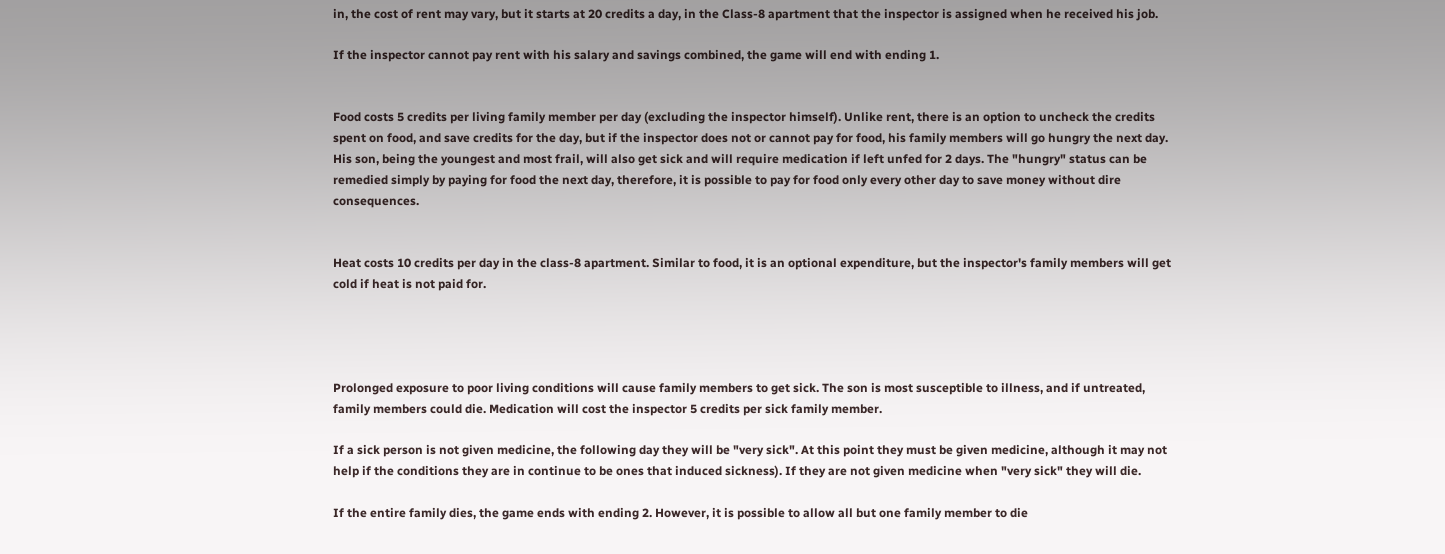in, the cost of rent may vary, but it starts at 20 credits a day, in the Class-8 apartment that the inspector is assigned when he received his job.

If the inspector cannot pay rent with his salary and savings combined, the game will end with ending 1.


Food costs 5 credits per living family member per day (excluding the inspector himself). Unlike rent, there is an option to uncheck the credits spent on food, and save credits for the day, but if the inspector does not or cannot pay for food, his family members will go hungry the next day. His son, being the youngest and most frail, will also get sick and will require medication if left unfed for 2 days. The "hungry" status can be remedied simply by paying for food the next day, therefore, it is possible to pay for food only every other day to save money without dire consequences.


Heat costs 10 credits per day in the class-8 apartment. Similar to food, it is an optional expenditure, but the inspector's family members will get cold if heat is not paid for.




Prolonged exposure to poor living conditions will cause family members to get sick. The son is most susceptible to illness, and if untreated, family members could die. Medication will cost the inspector 5 credits per sick family member.

If a sick person is not given medicine, the following day they will be "very sick". At this point they must be given medicine, although it may not help if the conditions they are in continue to be ones that induced sickness). If they are not given medicine when "very sick" they will die.

If the entire family dies, the game ends with ending 2. However, it is possible to allow all but one family member to die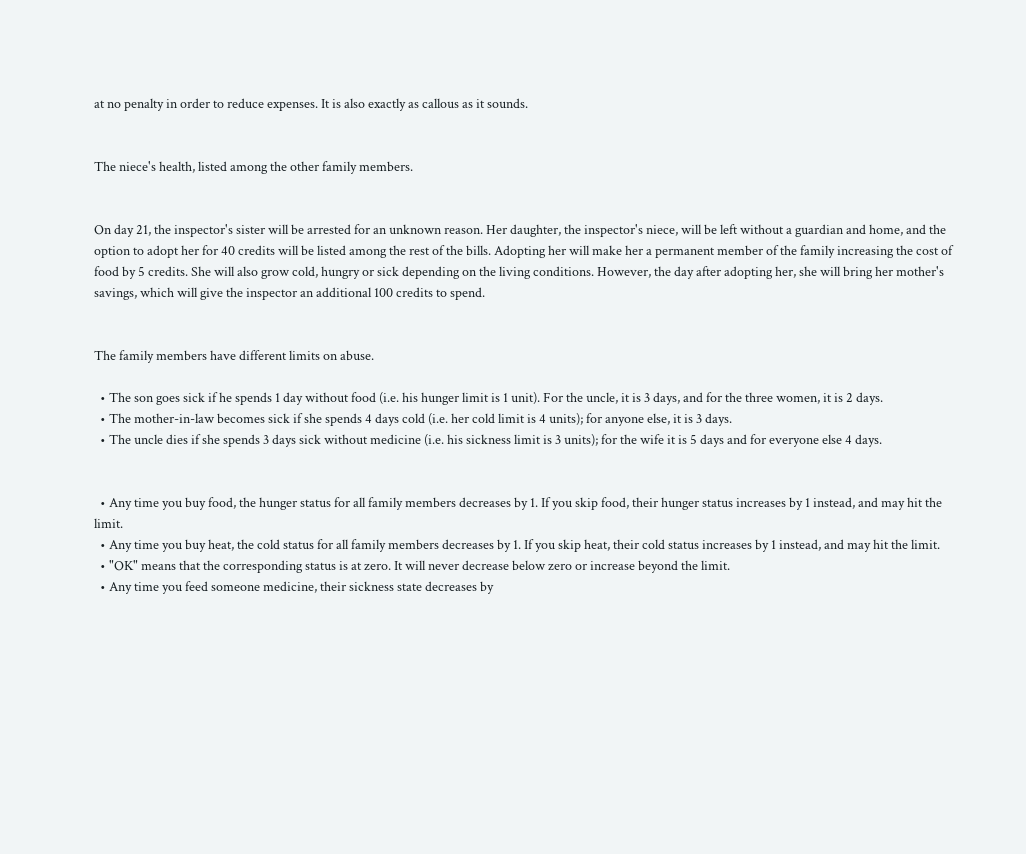at no penalty in order to reduce expenses. It is also exactly as callous as it sounds.


The niece's health, listed among the other family members.


On day 21, the inspector's sister will be arrested for an unknown reason. Her daughter, the inspector's niece, will be left without a guardian and home, and the option to adopt her for 40 credits will be listed among the rest of the bills. Adopting her will make her a permanent member of the family increasing the cost of food by 5 credits. She will also grow cold, hungry or sick depending on the living conditions. However, the day after adopting her, she will bring her mother's savings, which will give the inspector an additional 100 credits to spend.


The family members have different limits on abuse.

  • The son goes sick if he spends 1 day without food (i.e. his hunger limit is 1 unit). For the uncle, it is 3 days, and for the three women, it is 2 days.
  • The mother-in-law becomes sick if she spends 4 days cold (i.e. her cold limit is 4 units); for anyone else, it is 3 days.
  • The uncle dies if she spends 3 days sick without medicine (i.e. his sickness limit is 3 units); for the wife it is 5 days and for everyone else 4 days.


  • Any time you buy food, the hunger status for all family members decreases by 1. If you skip food, their hunger status increases by 1 instead, and may hit the limit.
  • Any time you buy heat, the cold status for all family members decreases by 1. If you skip heat, their cold status increases by 1 instead, and may hit the limit.
  • "OK" means that the corresponding status is at zero. It will never decrease below zero or increase beyond the limit.
  • Any time you feed someone medicine, their sickness state decreases by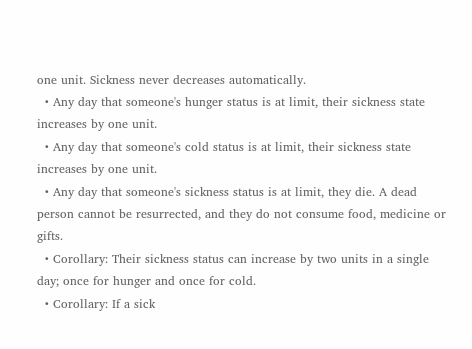one unit. Sickness never decreases automatically.
  • Any day that someone's hunger status is at limit, their sickness state increases by one unit.
  • Any day that someone's cold status is at limit, their sickness state increases by one unit.
  • Any day that someone's sickness status is at limit, they die. A dead person cannot be resurrected, and they do not consume food, medicine or gifts.
  • Corollary: Their sickness status can increase by two units in a single day; once for hunger and once for cold.
  • Corollary: If a sick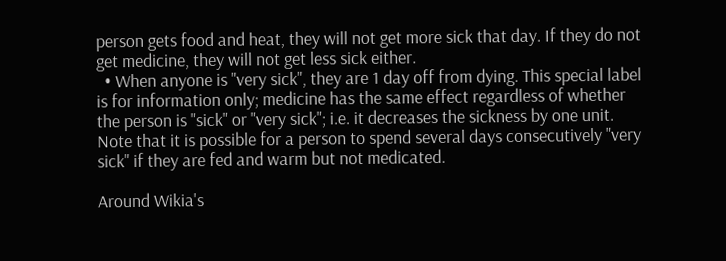person gets food and heat, they will not get more sick that day. If they do not get medicine, they will not get less sick either.
  • When anyone is "very sick", they are 1 day off from dying. This special label is for information only; medicine has the same effect regardless of whether the person is "sick" or "very sick"; i.e. it decreases the sickness by one unit. Note that it is possible for a person to spend several days consecutively "very sick" if they are fed and warm but not medicated.

Around Wikia's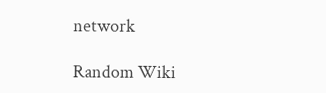network

Random Wiki